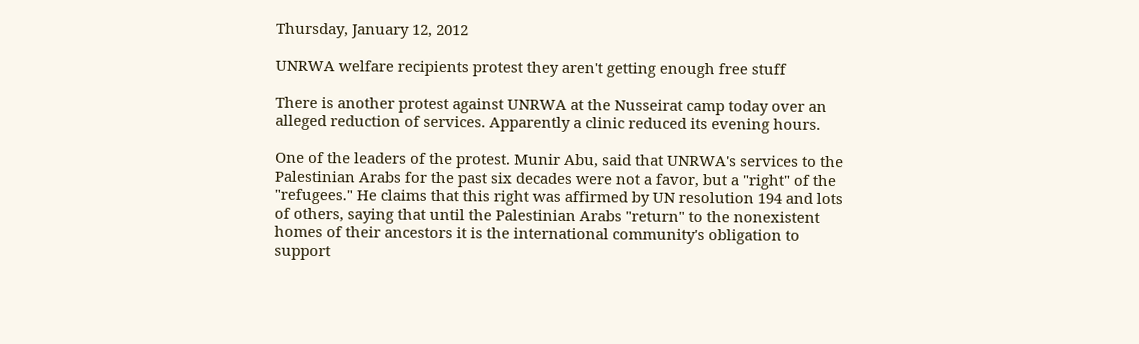Thursday, January 12, 2012

UNRWA welfare recipients protest they aren't getting enough free stuff

There is another protest against UNRWA at the Nusseirat camp today over an alleged reduction of services. Apparently a clinic reduced its evening hours.

One of the leaders of the protest. Munir Abu, said that UNRWA's services to the Palestinian Arabs for the past six decades were not a favor, but a "right" of the "refugees." He claims that this right was affirmed by UN resolution 194 and lots of others, saying that until the Palestinian Arabs "return" to the nonexistent homes of their ancestors it is the international community's obligation to support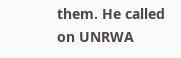them. He called on UNRWA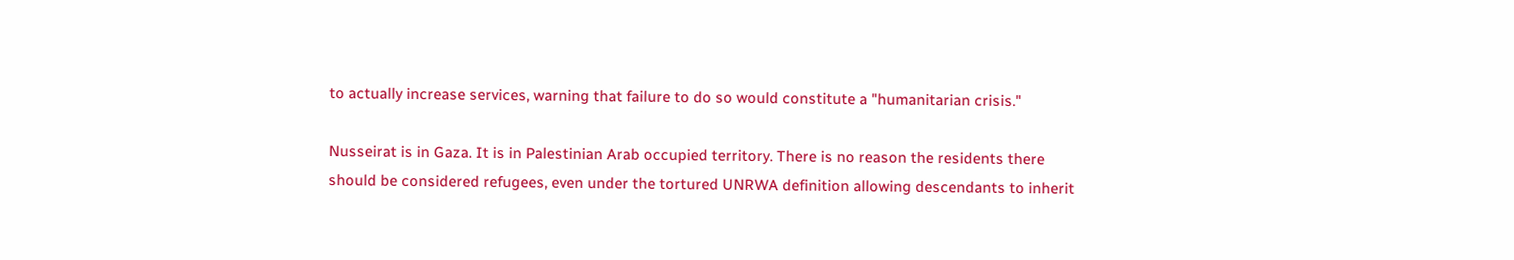to actually increase services, warning that failure to do so would constitute a "humanitarian crisis."

Nusseirat is in Gaza. It is in Palestinian Arab occupied territory. There is no reason the residents there should be considered refugees, even under the tortured UNRWA definition allowing descendants to inherit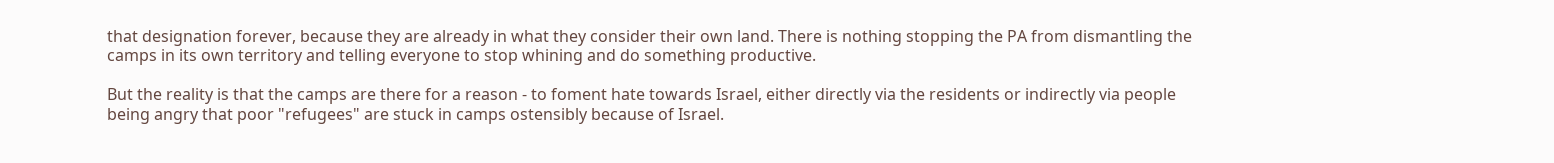that designation forever, because they are already in what they consider their own land. There is nothing stopping the PA from dismantling the camps in its own territory and telling everyone to stop whining and do something productive.

But the reality is that the camps are there for a reason - to foment hate towards Israel, either directly via the residents or indirectly via people being angry that poor "refugees" are stuck in camps ostensibly because of Israel.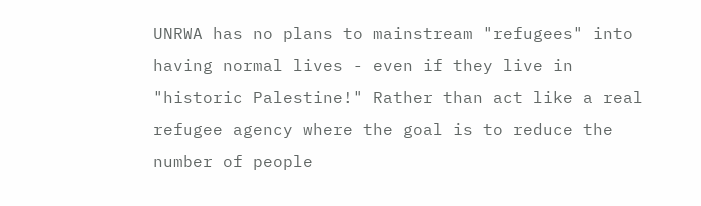UNRWA has no plans to mainstream "refugees" into having normal lives - even if they live in "historic Palestine!" Rather than act like a real refugee agency where the goal is to reduce the number of people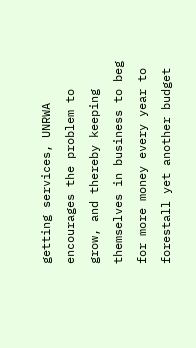getting services, UNRWA encourages the problem to grow, and thereby keeping themselves in business to beg for more money every year to forestall yet another budget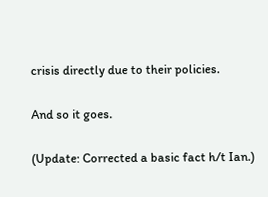crisis directly due to their policies.

And so it goes.

(Update: Corrected a basic fact h/t Ian.)